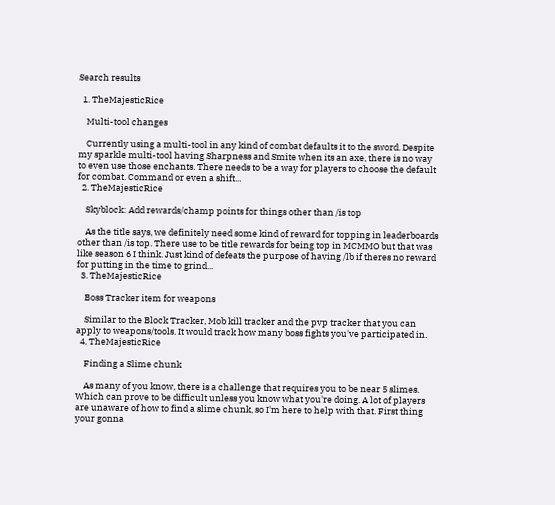Search results

  1. TheMajesticRice

    Multi-tool changes

    Currently using a multi-tool in any kind of combat defaults it to the sword. Despite my sparkle multi-tool having Sharpness and Smite when its an axe, there is no way to even use those enchants. There needs to be a way for players to choose the default for combat. Command or even a shift...
  2. TheMajesticRice

    Skyblock: Add rewards/champ points for things other than /is top

    As the title says, we definitely need some kind of reward for topping in leaderboards other than /is top. There use to be title rewards for being top in MCMMO but that was like season 6 I think. Just kind of defeats the purpose of having /lb if theres no reward for putting in the time to grind...
  3. TheMajesticRice

    Boss Tracker item for weapons

    Similar to the Block Tracker, Mob kill tracker and the pvp tracker that you can apply to weapons/tools. It would track how many boss fights you've participated in.
  4. TheMajesticRice

    Finding a Slime chunk

    As many of you know, there is a challenge that requires you to be near 5 slimes. Which can prove to be difficult unless you know what you're doing. A lot of players are unaware of how to find a slime chunk, so I'm here to help with that. First thing your gonna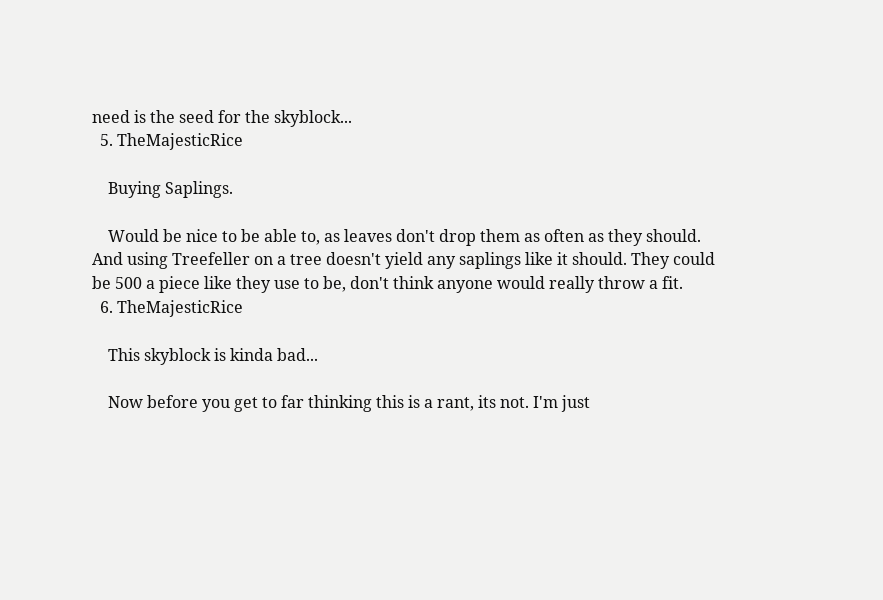need is the seed for the skyblock...
  5. TheMajesticRice

    Buying Saplings.

    Would be nice to be able to, as leaves don't drop them as often as they should. And using Treefeller on a tree doesn't yield any saplings like it should. They could be 500 a piece like they use to be, don't think anyone would really throw a fit.
  6. TheMajesticRice

    This skyblock is kinda bad...

    Now before you get to far thinking this is a rant, its not. I'm just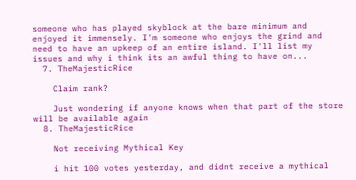someone who has played skyblock at the bare minimum and enjoyed it immensely. I'm someone who enjoys the grind and need to have an upkeep of an entire island. I'll list my issues and why i think its an awful thing to have on...
  7. TheMajesticRice

    Claim rank?

    Just wondering if anyone knows when that part of the store will be available again
  8. TheMajesticRice

    Not receiving Mythical Key

    i hit 100 votes yesterday, and didnt receive a mythical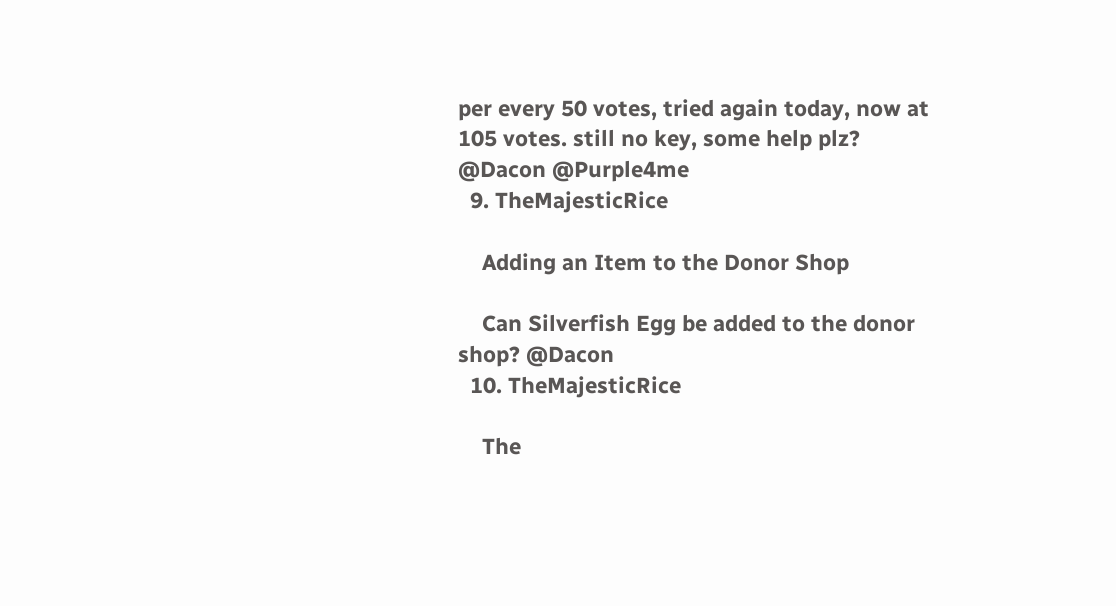per every 50 votes, tried again today, now at 105 votes. still no key, some help plz? @Dacon @Purple4me
  9. TheMajesticRice

    Adding an Item to the Donor Shop

    Can Silverfish Egg be added to the donor shop? @Dacon
  10. TheMajesticRice

    The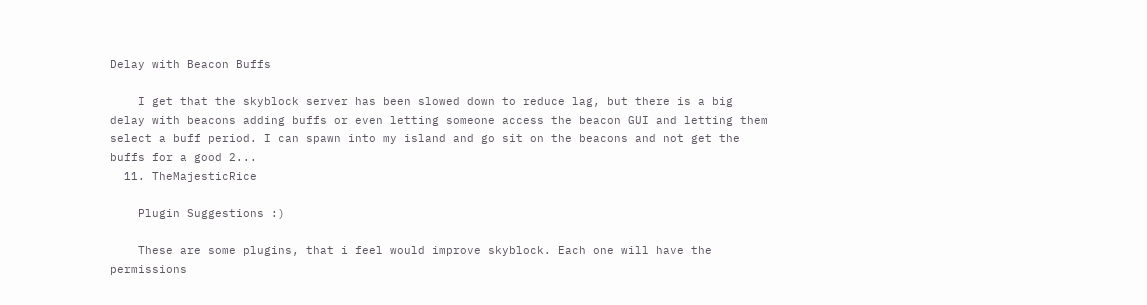Delay with Beacon Buffs

    I get that the skyblock server has been slowed down to reduce lag, but there is a big delay with beacons adding buffs or even letting someone access the beacon GUI and letting them select a buff period. I can spawn into my island and go sit on the beacons and not get the buffs for a good 2...
  11. TheMajesticRice

    Plugin Suggestions :)

    These are some plugins, that i feel would improve skyblock. Each one will have the permissions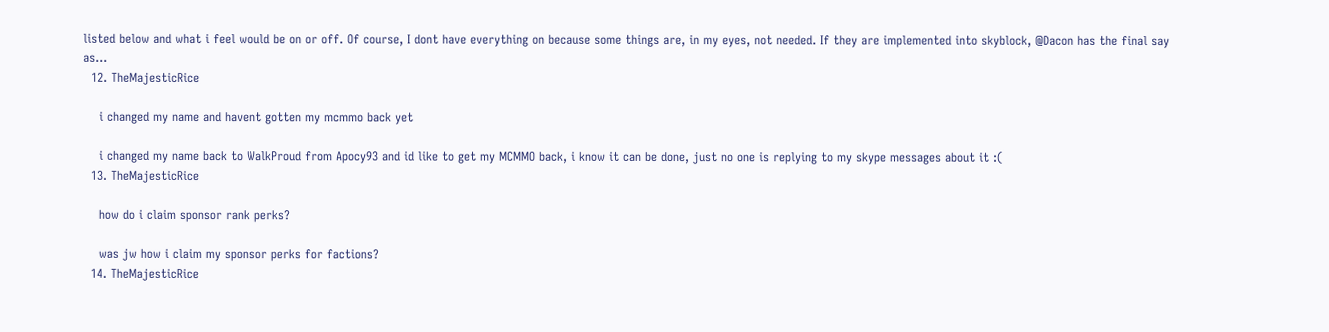listed below and what i feel would be on or off. Of course, I dont have everything on because some things are, in my eyes, not needed. If they are implemented into skyblock, @Dacon has the final say as...
  12. TheMajesticRice

    i changed my name and havent gotten my mcmmo back yet

    i changed my name back to WalkProud from Apocy93 and id like to get my MCMMO back, i know it can be done, just no one is replying to my skype messages about it :(
  13. TheMajesticRice

    how do i claim sponsor rank perks?

    was jw how i claim my sponsor perks for factions?
  14. TheMajesticRice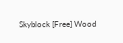Skyblock [Free] Wood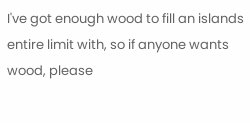I've got enough wood to fill an islands entire limit with, so if anyone wants wood, please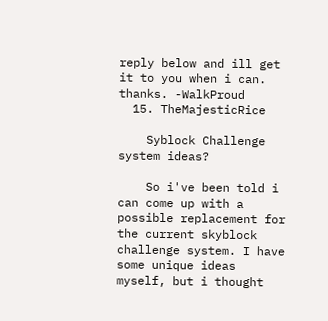reply below and ill get it to you when i can. thanks. -WalkProud
  15. TheMajesticRice

    Syblock Challenge system ideas?

    So i've been told i can come up with a possible replacement for the current skyblock challenge system. I have some unique ideas myself, but i thought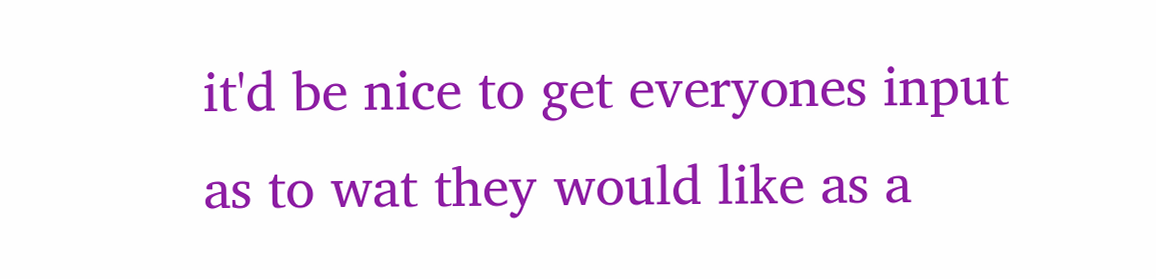it'd be nice to get everyones input as to wat they would like as a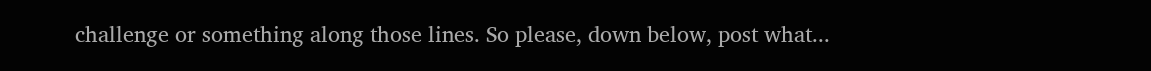challenge or something along those lines. So please, down below, post what...